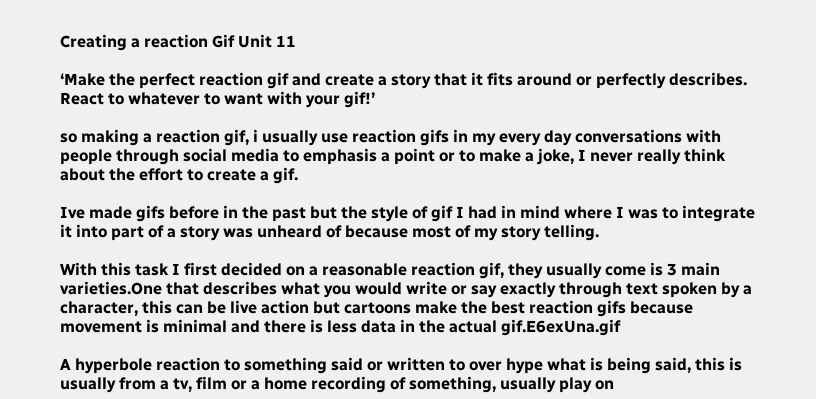Creating a reaction Gif Unit 11

‘Make the perfect reaction gif and create a story that it fits around or perfectly describes. React to whatever to want with your gif!’

so making a reaction gif, i usually use reaction gifs in my every day conversations with people through social media to emphasis a point or to make a joke, I never really think about the effort to create a gif.

Ive made gifs before in the past but the style of gif I had in mind where I was to integrate it into part of a story was unheard of because most of my story telling.

With this task I first decided on a reasonable reaction gif, they usually come is 3 main varieties.One that describes what you would write or say exactly through text spoken by a character, this can be live action but cartoons make the best reaction gifs because movement is minimal and there is less data in the actual gif.E6exUna.gif

A hyperbole reaction to something said or written to over hype what is being said, this is usually from a tv, film or a home recording of something, usually play on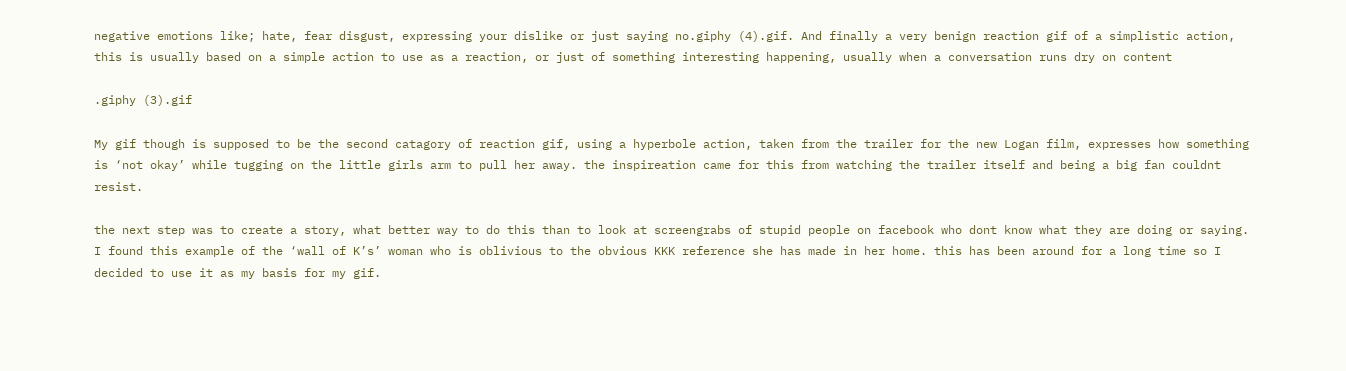negative emotions like; hate, fear disgust, expressing your dislike or just saying no.giphy (4).gif. And finally a very benign reaction gif of a simplistic action, this is usually based on a simple action to use as a reaction, or just of something interesting happening, usually when a conversation runs dry on content

.giphy (3).gif

My gif though is supposed to be the second catagory of reaction gif, using a hyperbole action, taken from the trailer for the new Logan film, expresses how something is ‘not okay’ while tugging on the little girls arm to pull her away. the inspireation came for this from watching the trailer itself and being a big fan couldnt resist.

the next step was to create a story, what better way to do this than to look at screengrabs of stupid people on facebook who dont know what they are doing or saying. I found this example of the ‘wall of K’s’ woman who is oblivious to the obvious KKK reference she has made in her home. this has been around for a long time so I decided to use it as my basis for my gif.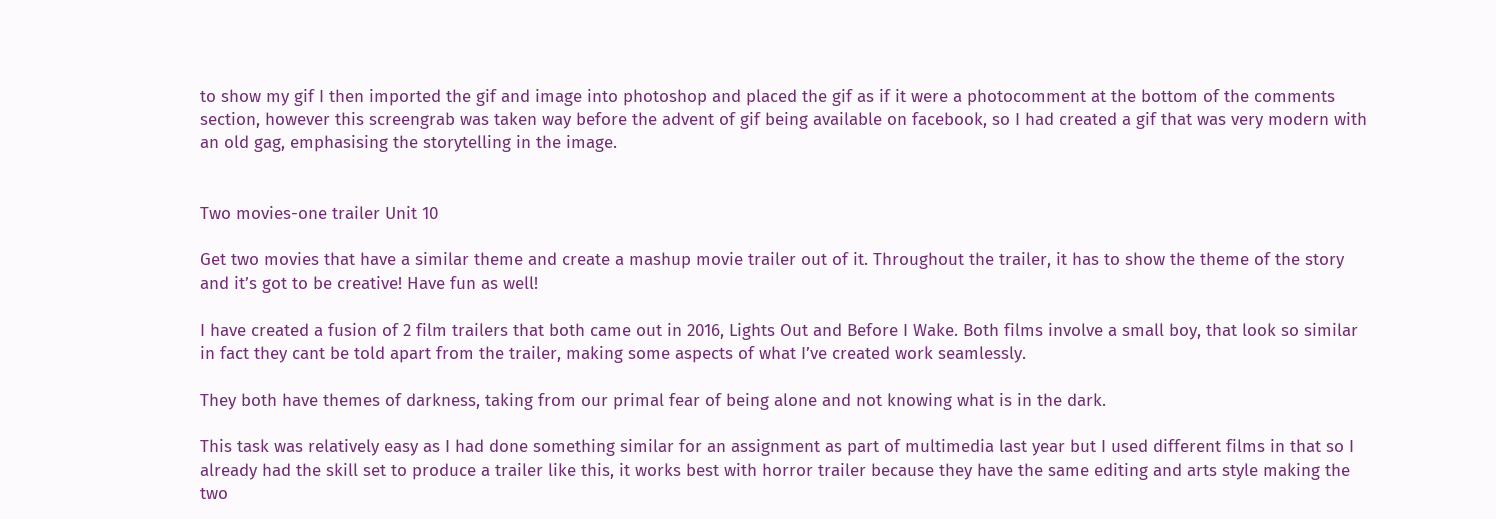to show my gif I then imported the gif and image into photoshop and placed the gif as if it were a photocomment at the bottom of the comments section, however this screengrab was taken way before the advent of gif being available on facebook, so I had created a gif that was very modern with an old gag, emphasising the storytelling in the image.


Two movies-one trailer Unit 10

Get two movies that have a similar theme and create a mashup movie trailer out of it. Throughout the trailer, it has to show the theme of the story and it’s got to be creative! Have fun as well!

I have created a fusion of 2 film trailers that both came out in 2016, Lights Out and Before I Wake. Both films involve a small boy, that look so similar in fact they cant be told apart from the trailer, making some aspects of what I’ve created work seamlessly.

They both have themes of darkness, taking from our primal fear of being alone and not knowing what is in the dark.

This task was relatively easy as I had done something similar for an assignment as part of multimedia last year but I used different films in that so I already had the skill set to produce a trailer like this, it works best with horror trailer because they have the same editing and arts style making the two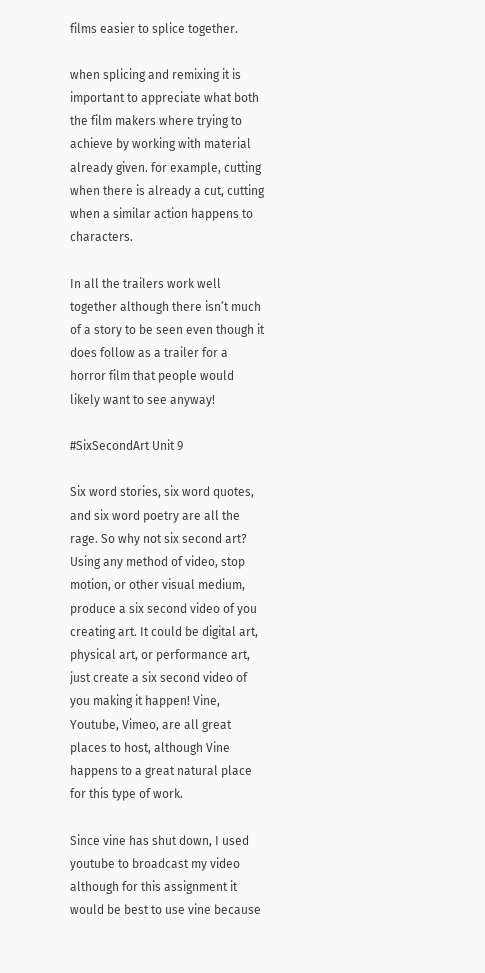films easier to splice together.

when splicing and remixing it is important to appreciate what both the film makers where trying to achieve by working with material already given. for example, cutting when there is already a cut, cutting when a similar action happens to characters.

In all the trailers work well together although there isn’t much of a story to be seen even though it does follow as a trailer for a horror film that people would likely want to see anyway!

#SixSecondArt Unit 9

Six word stories, six word quotes, and six word poetry are all the rage. So why not six second art? Using any method of video, stop motion, or other visual medium, produce a six second video of you creating art. It could be digital art, physical art, or performance art, just create a six second video of you making it happen! Vine, Youtube, Vimeo, are all great places to host, although Vine happens to a great natural place for this type of work.

Since vine has shut down, I used youtube to broadcast my video although for this assignment it would be best to use vine because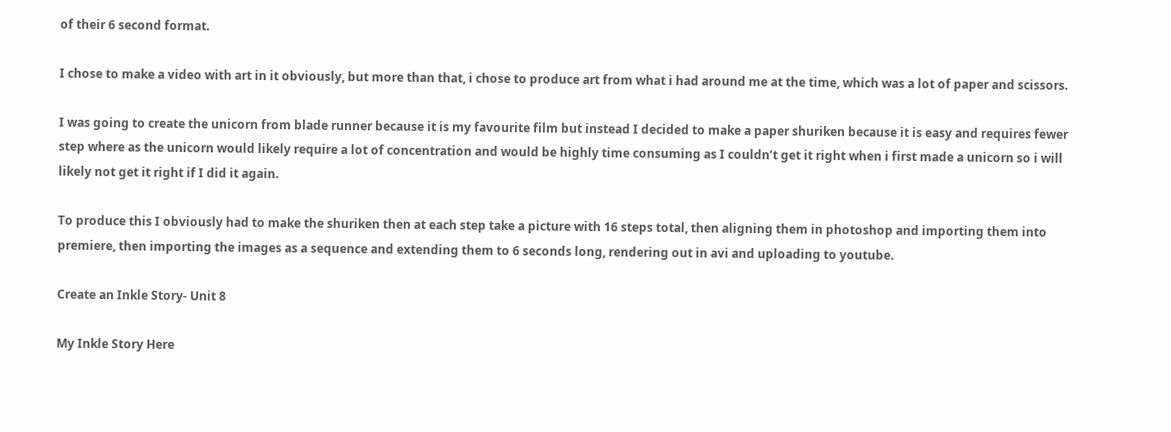of their 6 second format.

I chose to make a video with art in it obviously, but more than that, i chose to produce art from what i had around me at the time, which was a lot of paper and scissors.

I was going to create the unicorn from blade runner because it is my favourite film but instead I decided to make a paper shuriken because it is easy and requires fewer step where as the unicorn would likely require a lot of concentration and would be highly time consuming as I couldn’t get it right when i first made a unicorn so i will likely not get it right if I did it again.

To produce this I obviously had to make the shuriken then at each step take a picture with 16 steps total, then aligning them in photoshop and importing them into premiere, then importing the images as a sequence and extending them to 6 seconds long, rendering out in avi and uploading to youtube.

Create an Inkle Story- Unit 8

My Inkle Story Here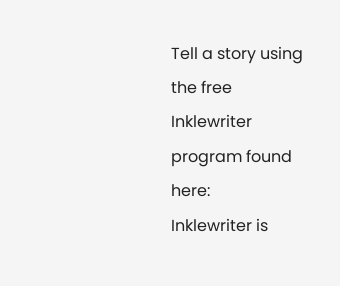Tell a story using the free Inklewriter program found here:
Inklewriter is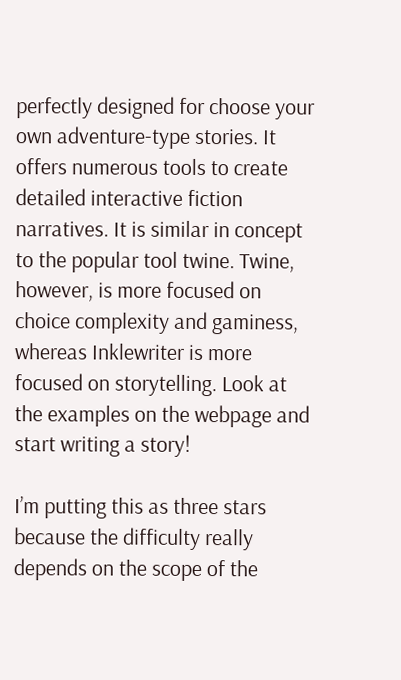perfectly designed for choose your own adventure-type stories. It offers numerous tools to create detailed interactive fiction narratives. It is similar in concept to the popular tool twine. Twine, however, is more focused on choice complexity and gaminess, whereas Inklewriter is more focused on storytelling. Look at the examples on the webpage and start writing a story!

I’m putting this as three stars because the difficulty really depends on the scope of the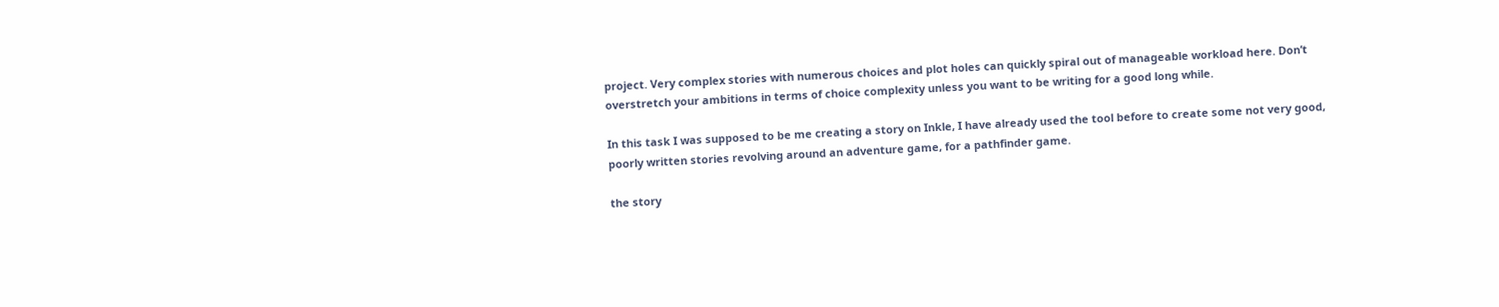project. Very complex stories with numerous choices and plot holes can quickly spiral out of manageable workload here. Don’t overstretch your ambitions in terms of choice complexity unless you want to be writing for a good long while.

In this task I was supposed to be me creating a story on Inkle, I have already used the tool before to create some not very good, poorly written stories revolving around an adventure game, for a pathfinder game.

the story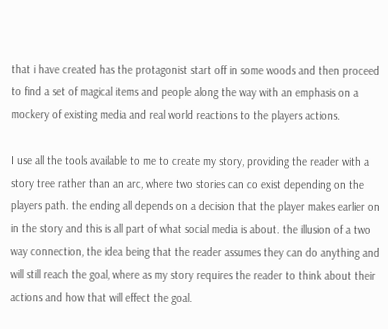that i have created has the protagonist start off in some woods and then proceed to find a set of magical items and people along the way with an emphasis on a mockery of existing media and real world reactions to the players actions.

I use all the tools available to me to create my story, providing the reader with a story tree rather than an arc, where two stories can co exist depending on the players path. the ending all depends on a decision that the player makes earlier on in the story and this is all part of what social media is about. the illusion of a two way connection, the idea being that the reader assumes they can do anything and will still reach the goal, where as my story requires the reader to think about their actions and how that will effect the goal.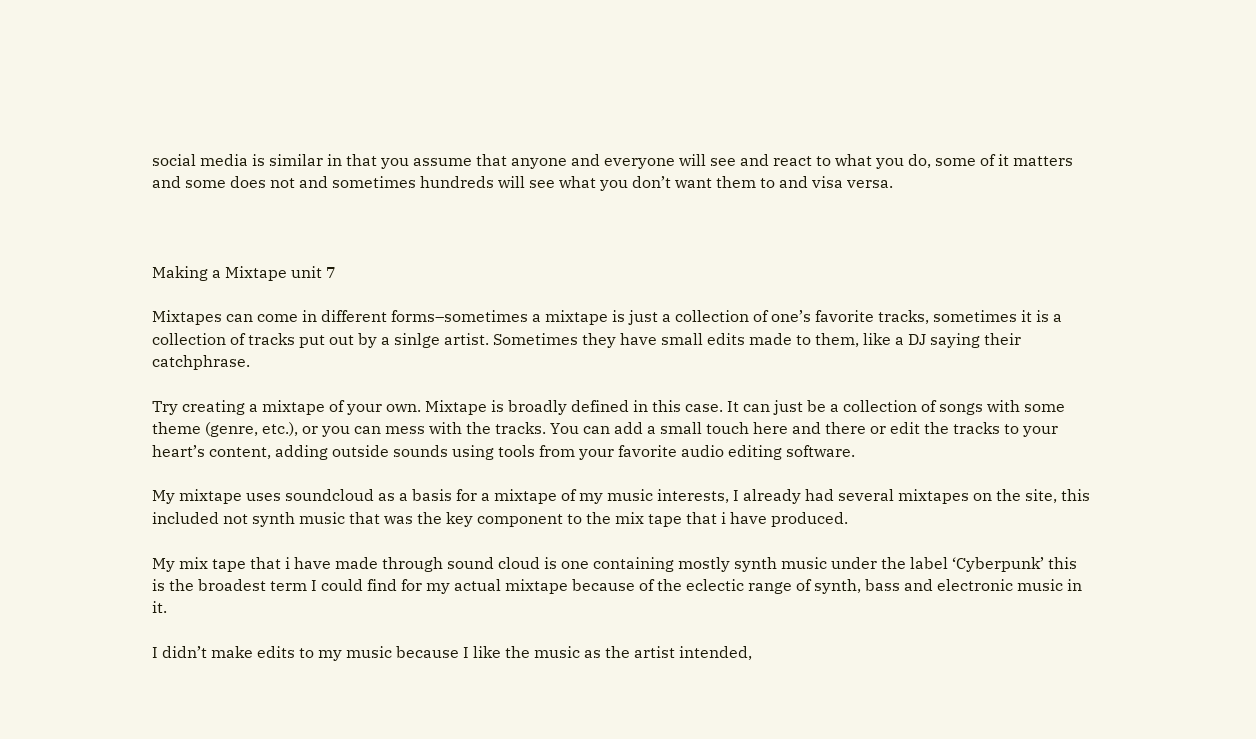social media is similar in that you assume that anyone and everyone will see and react to what you do, some of it matters and some does not and sometimes hundreds will see what you don’t want them to and visa versa.



Making a Mixtape unit 7

Mixtapes can come in different forms–sometimes a mixtape is just a collection of one’s favorite tracks, sometimes it is a collection of tracks put out by a sinlge artist. Sometimes they have small edits made to them, like a DJ saying their catchphrase.

Try creating a mixtape of your own. Mixtape is broadly defined in this case. It can just be a collection of songs with some theme (genre, etc.), or you can mess with the tracks. You can add a small touch here and there or edit the tracks to your heart’s content, adding outside sounds using tools from your favorite audio editing software.

My mixtape uses soundcloud as a basis for a mixtape of my music interests, I already had several mixtapes on the site, this included not synth music that was the key component to the mix tape that i have produced.

My mix tape that i have made through sound cloud is one containing mostly synth music under the label ‘Cyberpunk’ this is the broadest term I could find for my actual mixtape because of the eclectic range of synth, bass and electronic music in it.

I didn’t make edits to my music because I like the music as the artist intended,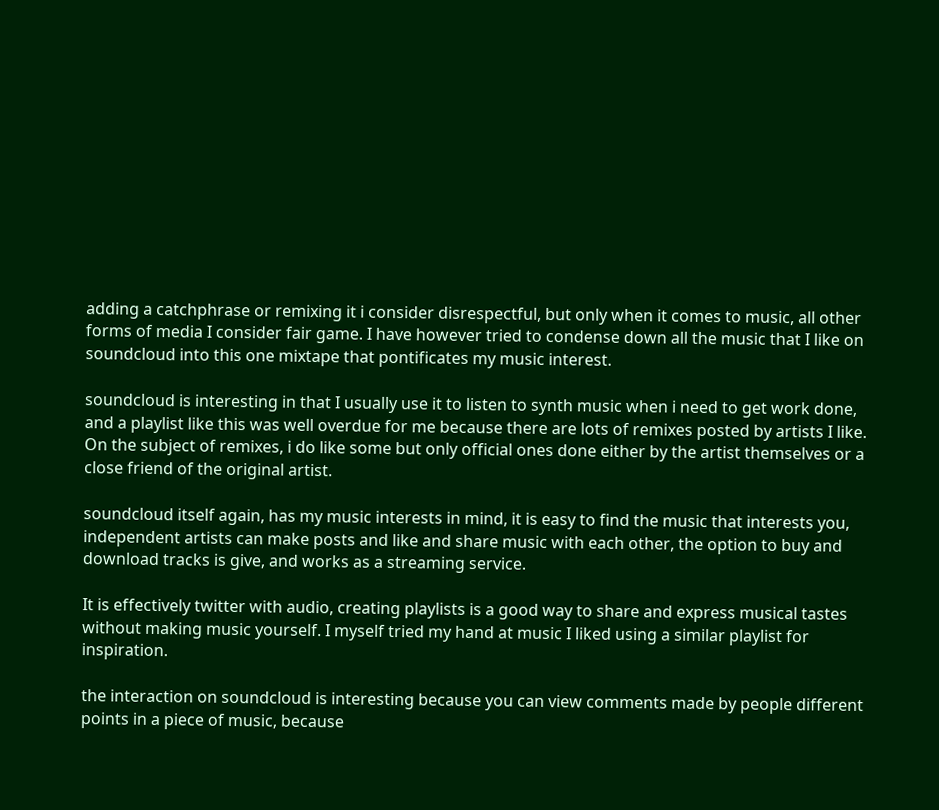adding a catchphrase or remixing it i consider disrespectful, but only when it comes to music, all other forms of media I consider fair game. I have however tried to condense down all the music that I like on soundcloud into this one mixtape that pontificates my music interest.

soundcloud is interesting in that I usually use it to listen to synth music when i need to get work done, and a playlist like this was well overdue for me because there are lots of remixes posted by artists I like. On the subject of remixes, i do like some but only official ones done either by the artist themselves or a close friend of the original artist.

soundcloud itself again, has my music interests in mind, it is easy to find the music that interests you, independent artists can make posts and like and share music with each other, the option to buy and download tracks is give, and works as a streaming service.

It is effectively twitter with audio, creating playlists is a good way to share and express musical tastes without making music yourself. I myself tried my hand at music I liked using a similar playlist for inspiration.

the interaction on soundcloud is interesting because you can view comments made by people different points in a piece of music, because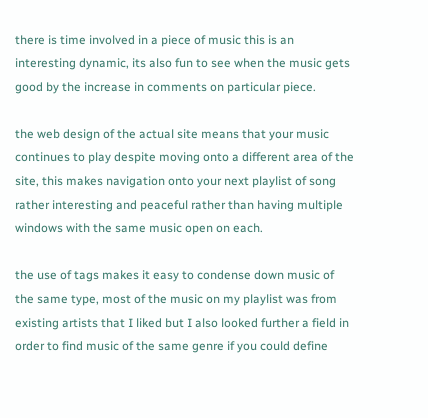there is time involved in a piece of music this is an interesting dynamic, its also fun to see when the music gets good by the increase in comments on particular piece.

the web design of the actual site means that your music continues to play despite moving onto a different area of the site, this makes navigation onto your next playlist of song rather interesting and peaceful rather than having multiple windows with the same music open on each.

the use of tags makes it easy to condense down music of the same type, most of the music on my playlist was from existing artists that I liked but I also looked further a field in order to find music of the same genre if you could define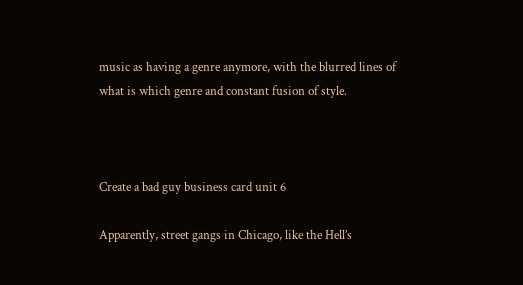music as having a genre anymore, with the blurred lines of what is which genre and constant fusion of style.



Create a bad guy business card unit 6

Apparently, street gangs in Chicago, like the Hell’s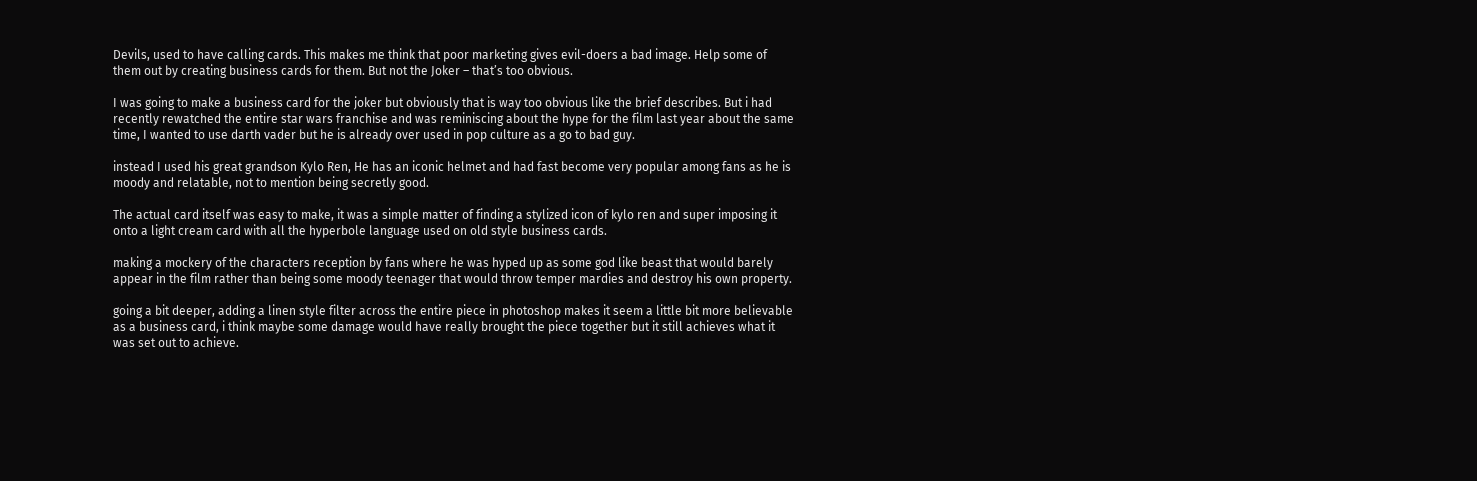Devils, used to have calling cards. This makes me think that poor marketing gives evil-doers a bad image. Help some of them out by creating business cards for them. But not the Joker – that’s too obvious.

I was going to make a business card for the joker but obviously that is way too obvious like the brief describes. But i had recently rewatched the entire star wars franchise and was reminiscing about the hype for the film last year about the same time, I wanted to use darth vader but he is already over used in pop culture as a go to bad guy.

instead I used his great grandson Kylo Ren, He has an iconic helmet and had fast become very popular among fans as he is moody and relatable, not to mention being secretly good.

The actual card itself was easy to make, it was a simple matter of finding a stylized icon of kylo ren and super imposing it onto a light cream card with all the hyperbole language used on old style business cards.

making a mockery of the characters reception by fans where he was hyped up as some god like beast that would barely appear in the film rather than being some moody teenager that would throw temper mardies and destroy his own property.

going a bit deeper, adding a linen style filter across the entire piece in photoshop makes it seem a little bit more believable as a business card, i think maybe some damage would have really brought the piece together but it still achieves what it was set out to achieve.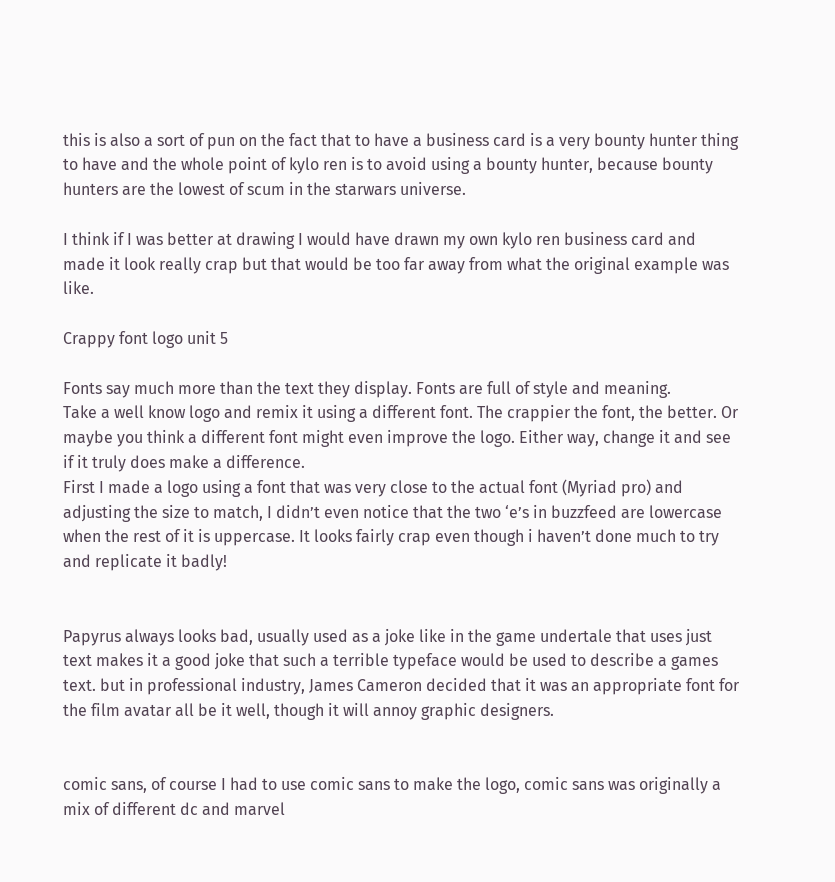this is also a sort of pun on the fact that to have a business card is a very bounty hunter thing to have and the whole point of kylo ren is to avoid using a bounty hunter, because bounty hunters are the lowest of scum in the starwars universe.

I think if I was better at drawing I would have drawn my own kylo ren business card and made it look really crap but that would be too far away from what the original example was like.

Crappy font logo unit 5

Fonts say much more than the text they display. Fonts are full of style and meaning.
Take a well know logo and remix it using a different font. The crappier the font, the better. Or maybe you think a different font might even improve the logo. Either way, change it and see if it truly does make a difference.
First I made a logo using a font that was very close to the actual font (Myriad pro) and adjusting the size to match, I didn’t even notice that the two ‘e’s in buzzfeed are lowercase when the rest of it is uppercase. It looks fairly crap even though i haven’t done much to try and replicate it badly!


Papyrus always looks bad, usually used as a joke like in the game undertale that uses just text makes it a good joke that such a terrible typeface would be used to describe a games text. but in professional industry, James Cameron decided that it was an appropriate font for the film avatar all be it well, though it will annoy graphic designers.


comic sans, of course I had to use comic sans to make the logo, comic sans was originally a mix of different dc and marvel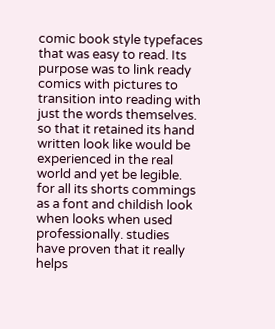comic book style typefaces that was easy to read. Its purpose was to link ready comics with pictures to transition into reading with just the words themselves. so that it retained its hand written look like would be experienced in the real world and yet be legible. for all its shorts commings as a font and childish look when looks when used professionally. studies have proven that it really helps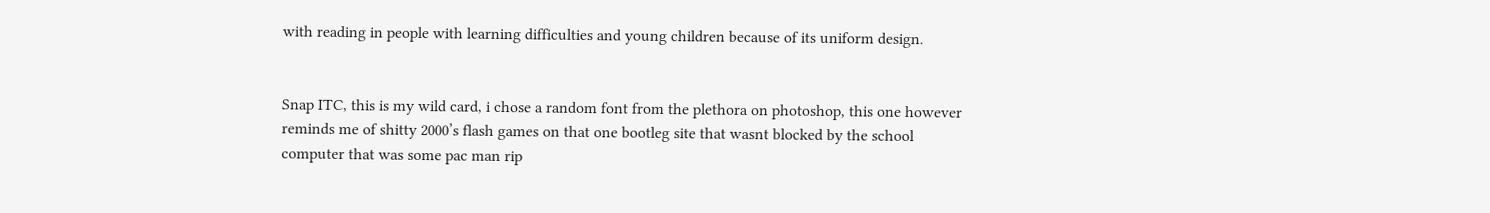with reading in people with learning difficulties and young children because of its uniform design.


Snap ITC, this is my wild card, i chose a random font from the plethora on photoshop, this one however reminds me of shitty 2000’s flash games on that one bootleg site that wasnt blocked by the school computer that was some pac man rip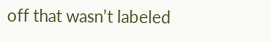off that wasn’t labeled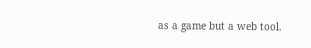as a game but a web tool.